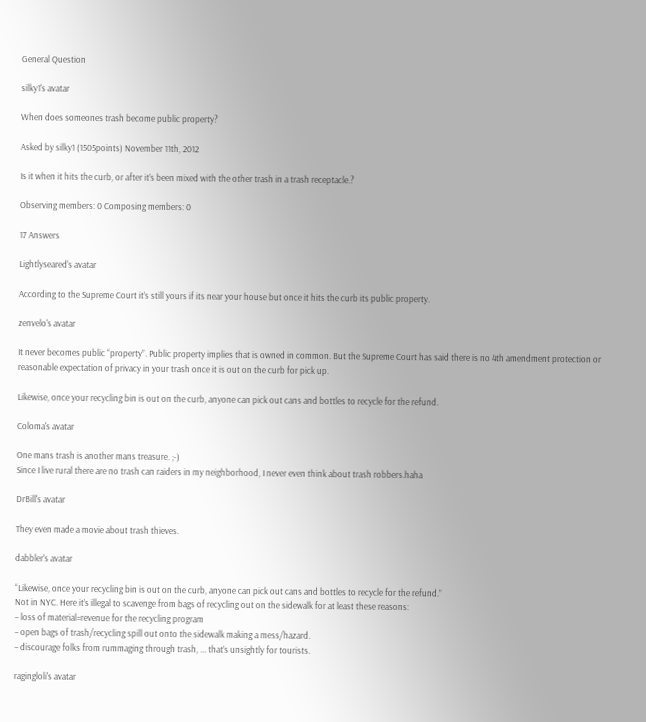General Question

silky1's avatar

When does someones trash become public property?

Asked by silky1 (1505points) November 11th, 2012

Is it when it hits the curb, or after it’s been mixed with the other trash in a trash receptacle.?

Observing members: 0 Composing members: 0

17 Answers

Lightlyseared's avatar

According to the Supreme Court it’s still yours if its near your house but once it hits the curb its public property.

zenvelo's avatar

It never becomes public “property”. Public property implies that is owned in common. But the Supreme Court has said there is no 4th amendment protection or reasonable expectation of privacy in your trash once it is out on the curb for pick up.

Likewise, once your recycling bin is out on the curb, anyone can pick out cans and bottles to recycle for the refund.

Coloma's avatar

One mans trash is another mans treasure. ;-)
Since I live rural there are no trash can raiders in my neighborhood, I never even think about trash robbers.haha

DrBill's avatar

They even made a movie about trash thieves.

dabbler's avatar

“Likewise, once your recycling bin is out on the curb, anyone can pick out cans and bottles to recycle for the refund.”
Not in NYC. Here it’s illegal to scavenge from bags of recycling out on the sidewalk for at least these reasons:
– loss of material=revenue for the recycling program
– open bags of trash/recycling spill out onto the sidewalk making a mess/hazard.
– discourage folks from rummaging through trash, ... that’s unsightly for tourists.

ragingloli's avatar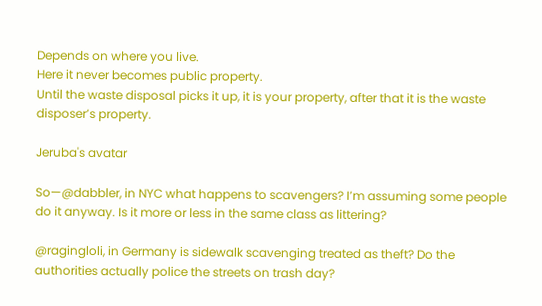Depends on where you live.
Here it never becomes public property.
Until the waste disposal picks it up, it is your property, after that it is the waste disposer’s property.

Jeruba's avatar

So—@dabbler, in NYC what happens to scavengers? I’m assuming some people do it anyway. Is it more or less in the same class as littering?

@ragingloli, in Germany is sidewalk scavenging treated as theft? Do the authorities actually police the streets on trash day?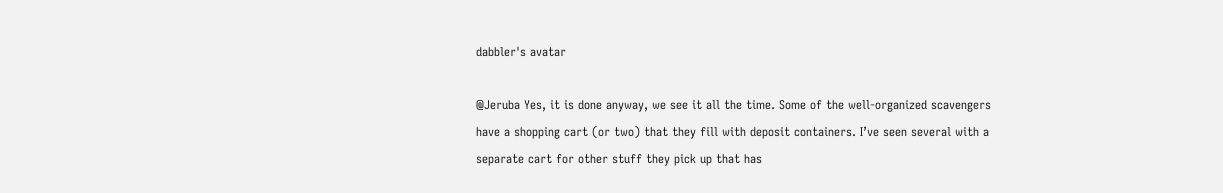dabbler's avatar

@Jeruba Yes, it is done anyway, we see it all the time. Some of the well-organized scavengers have a shopping cart (or two) that they fill with deposit containers. I’ve seen several with a separate cart for other stuff they pick up that has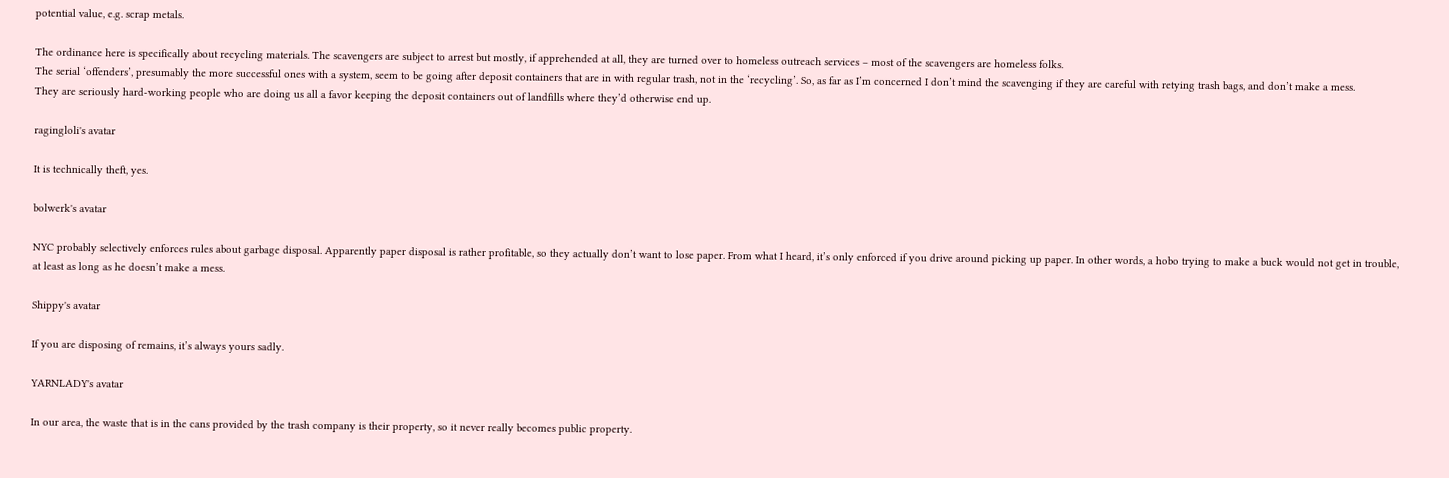potential value, e.g. scrap metals.

The ordinance here is specifically about recycling materials. The scavengers are subject to arrest but mostly, if apprehended at all, they are turned over to homeless outreach services – most of the scavengers are homeless folks.
The serial ‘offenders’, presumably the more successful ones with a system, seem to be going after deposit containers that are in with regular trash, not in the ‘recycling’. So, as far as I’m concerned I don’t mind the scavenging if they are careful with retying trash bags, and don’t make a mess.
They are seriously hard-working people who are doing us all a favor keeping the deposit containers out of landfills where they’d otherwise end up.

ragingloli's avatar

It is technically theft, yes.

bolwerk's avatar

NYC probably selectively enforces rules about garbage disposal. Apparently paper disposal is rather profitable, so they actually don’t want to lose paper. From what I heard, it’s only enforced if you drive around picking up paper. In other words, a hobo trying to make a buck would not get in trouble, at least as long as he doesn’t make a mess.

Shippy's avatar

If you are disposing of remains, it’s always yours sadly.

YARNLADY's avatar

In our area, the waste that is in the cans provided by the trash company is their property, so it never really becomes public property.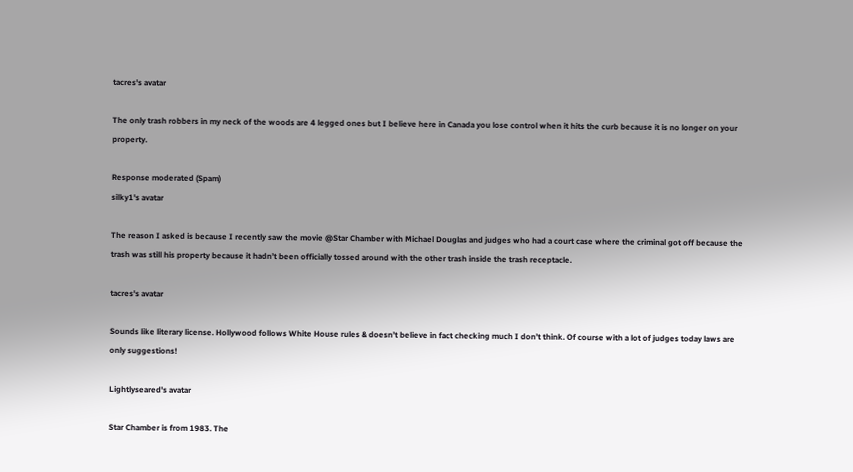tacres's avatar

The only trash robbers in my neck of the woods are 4 legged ones but I believe here in Canada you lose control when it hits the curb because it is no longer on your property.

Response moderated (Spam)
silky1's avatar

The reason I asked is because I recently saw the movie @Star Chamber with Michael Douglas and judges who had a court case where the criminal got off because the trash was still his property because it hadn’t been officially tossed around with the other trash inside the trash receptacle.

tacres's avatar

Sounds like literary license. Hollywood follows White House rules & doesn’t believe in fact checking much I don’t think. Of course with a lot of judges today laws are only suggestions!

Lightlyseared's avatar

Star Chamber is from 1983. The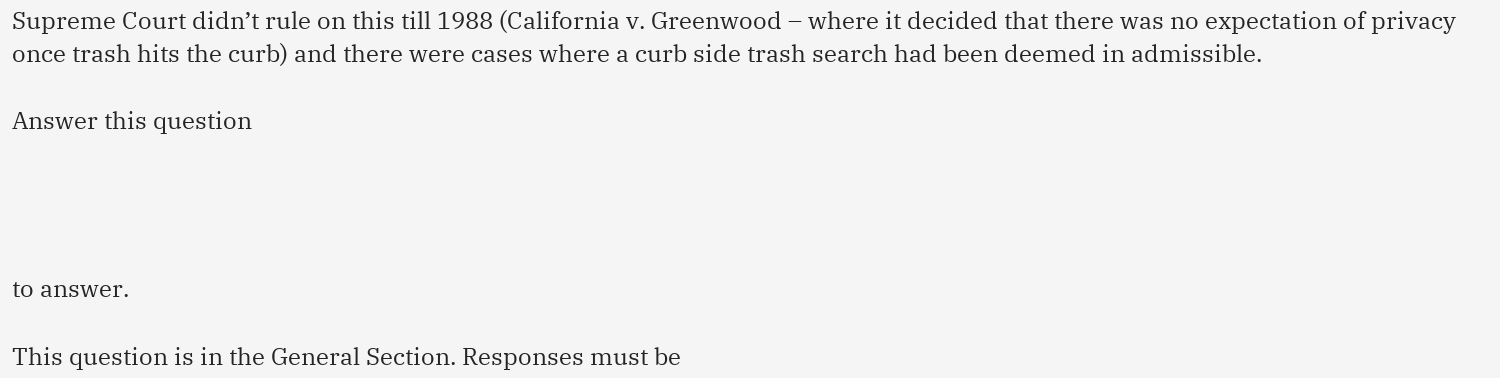Supreme Court didn’t rule on this till 1988 (California v. Greenwood – where it decided that there was no expectation of privacy once trash hits the curb) and there were cases where a curb side trash search had been deemed in admissible.

Answer this question




to answer.

This question is in the General Section. Responses must be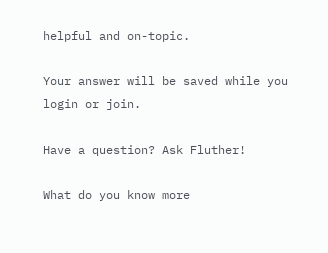helpful and on-topic.

Your answer will be saved while you login or join.

Have a question? Ask Fluther!

What do you know more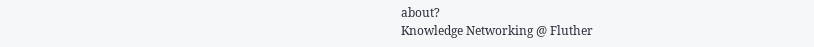about?
Knowledge Networking @ Fluther